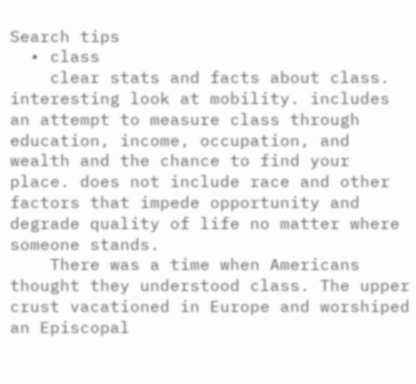Search tips
  • class
    clear stats and facts about class. interesting look at mobility. includes an attempt to measure class through education, income, occupation, and wealth and the chance to find your place. does not include race and other factors that impede opportunity and degrade quality of life no matter where someone stands.
    There was a time when Americans thought they understood class. The upper crust vacationed in Europe and worshiped an Episcopal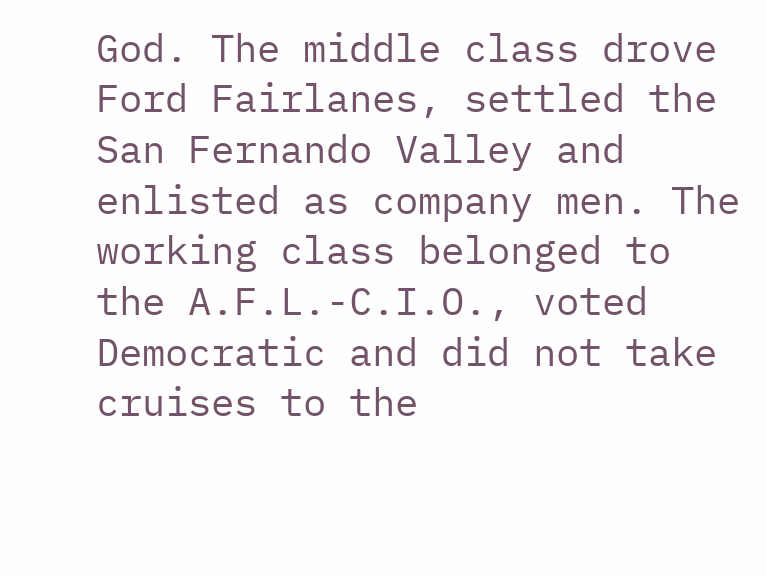God. The middle class drove Ford Fairlanes, settled the San Fernando Valley and enlisted as company men. The working class belonged to the A.F.L.-C.I.O., voted Democratic and did not take cruises to the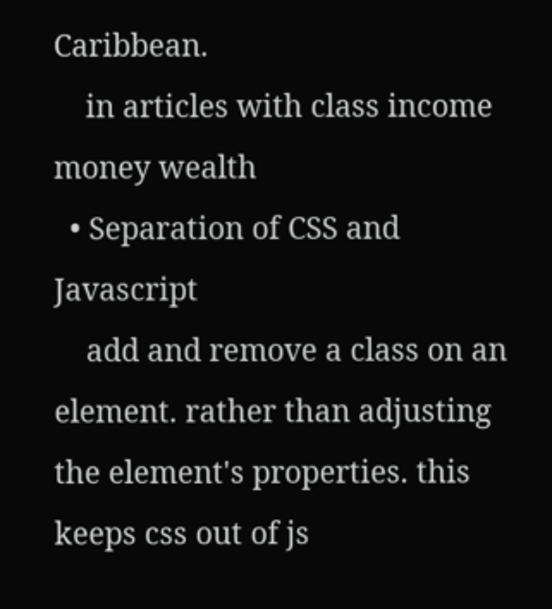Caribbean.
    in articles with class income money wealth
  • Separation of CSS and Javascript
    add and remove a class on an element. rather than adjusting the element's properties. this keeps css out of js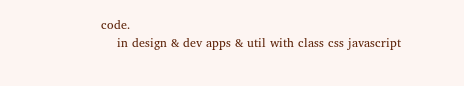code.
    in design & dev apps & util with class css javascript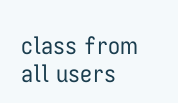class from all users